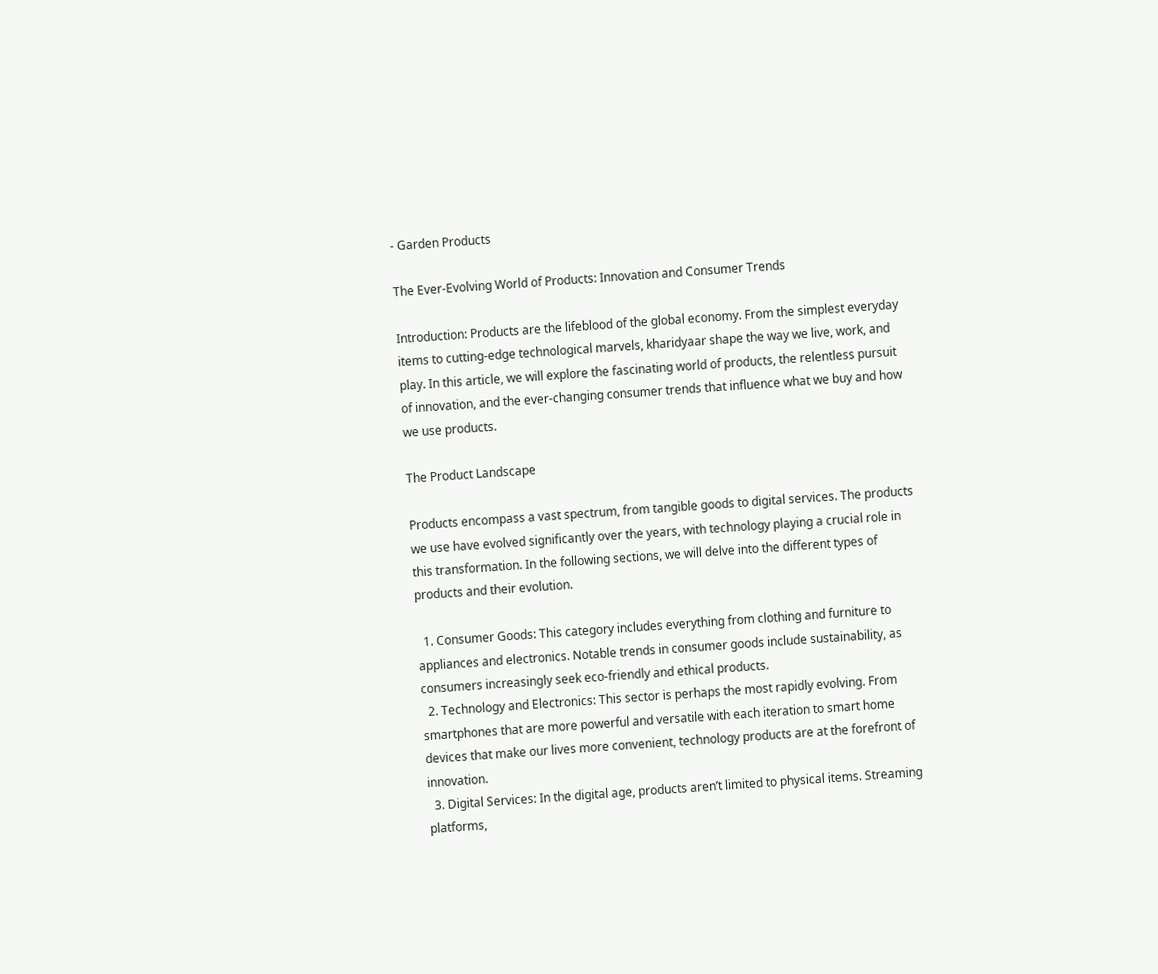- Garden Products

The Ever-Evolving World of Products: Innovation and Consumer Trends

Introduction: Products are the lifeblood of the global economy. From the simplest everyday items to cutting-edge technological marvels, kharidyaar shape the way we live, work, and play. In this article, we will explore the fascinating world of products, the relentless pursuit of innovation, and the ever-changing consumer trends that influence what we buy and how we use products.

The Product Landscape

Products encompass a vast spectrum, from tangible goods to digital services. The products we use have evolved significantly over the years, with technology playing a crucial role in this transformation. In the following sections, we will delve into the different types of products and their evolution.

  1. Consumer Goods: This category includes everything from clothing and furniture to appliances and electronics. Notable trends in consumer goods include sustainability, as consumers increasingly seek eco-friendly and ethical products.
  2. Technology and Electronics: This sector is perhaps the most rapidly evolving. From smartphones that are more powerful and versatile with each iteration to smart home devices that make our lives more convenient, technology products are at the forefront of innovation.
  3. Digital Services: In the digital age, products aren’t limited to physical items. Streaming platforms,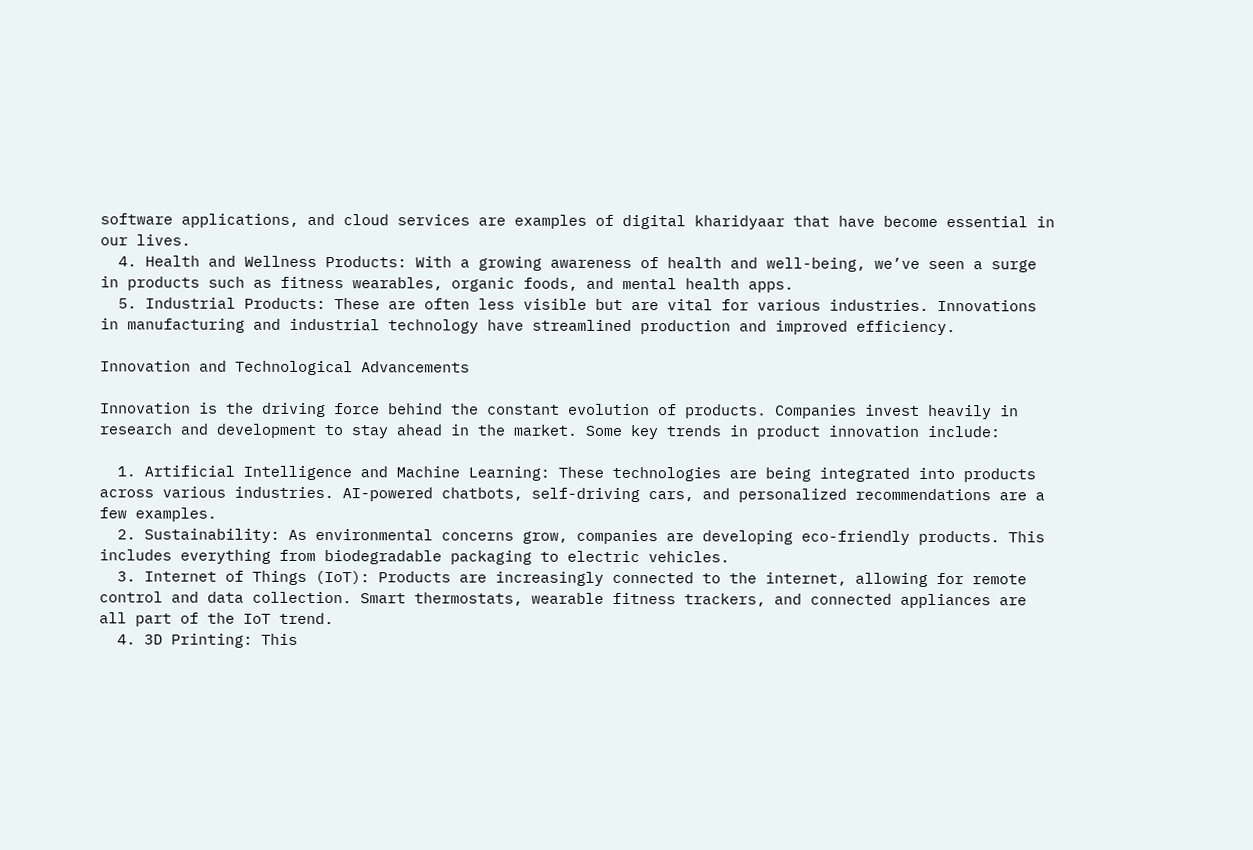software applications, and cloud services are examples of digital kharidyaar that have become essential in our lives.
  4. Health and Wellness Products: With a growing awareness of health and well-being, we’ve seen a surge in products such as fitness wearables, organic foods, and mental health apps.
  5. Industrial Products: These are often less visible but are vital for various industries. Innovations in manufacturing and industrial technology have streamlined production and improved efficiency.

Innovation and Technological Advancements

Innovation is the driving force behind the constant evolution of products. Companies invest heavily in research and development to stay ahead in the market. Some key trends in product innovation include:

  1. Artificial Intelligence and Machine Learning: These technologies are being integrated into products across various industries. AI-powered chatbots, self-driving cars, and personalized recommendations are a few examples.
  2. Sustainability: As environmental concerns grow, companies are developing eco-friendly products. This includes everything from biodegradable packaging to electric vehicles.
  3. Internet of Things (IoT): Products are increasingly connected to the internet, allowing for remote control and data collection. Smart thermostats, wearable fitness trackers, and connected appliances are all part of the IoT trend.
  4. 3D Printing: This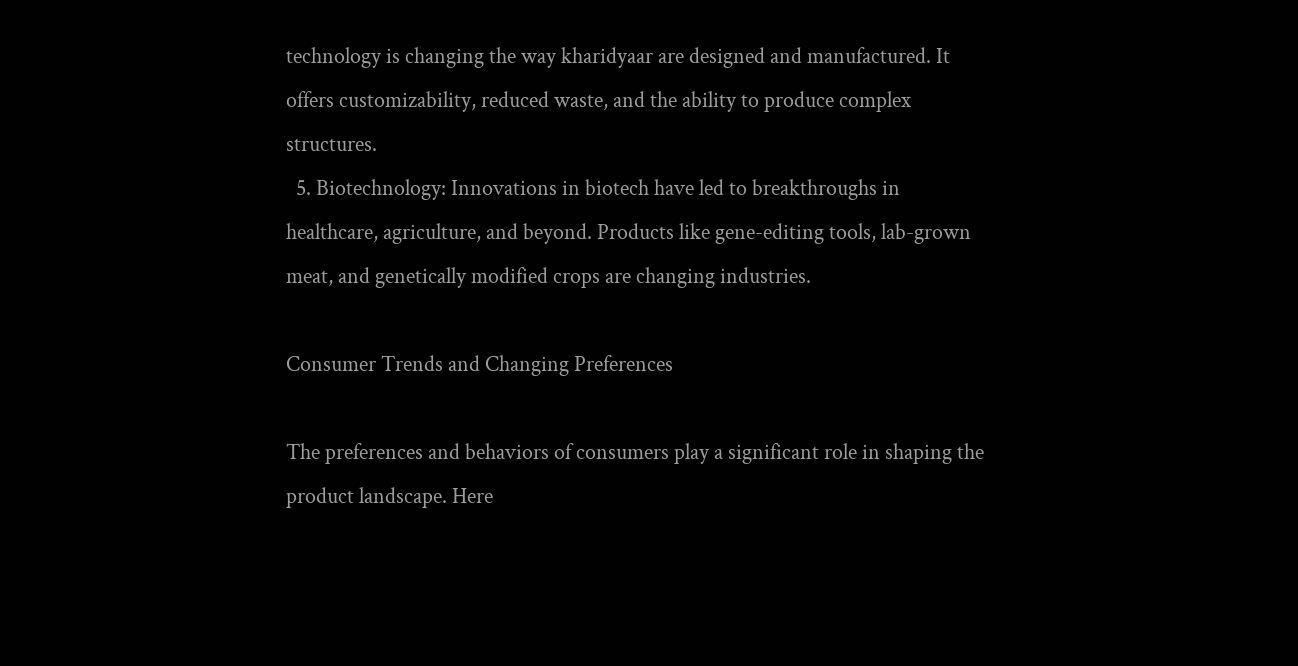technology is changing the way kharidyaar are designed and manufactured. It offers customizability, reduced waste, and the ability to produce complex structures.
  5. Biotechnology: Innovations in biotech have led to breakthroughs in healthcare, agriculture, and beyond. Products like gene-editing tools, lab-grown meat, and genetically modified crops are changing industries.

Consumer Trends and Changing Preferences

The preferences and behaviors of consumers play a significant role in shaping the product landscape. Here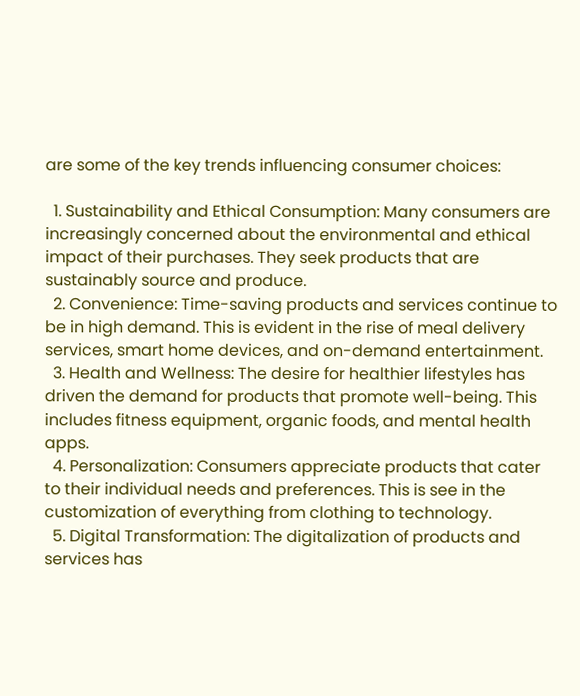are some of the key trends influencing consumer choices:

  1. Sustainability and Ethical Consumption: Many consumers are increasingly concerned about the environmental and ethical impact of their purchases. They seek products that are sustainably source and produce.
  2. Convenience: Time-saving products and services continue to be in high demand. This is evident in the rise of meal delivery services, smart home devices, and on-demand entertainment.
  3. Health and Wellness: The desire for healthier lifestyles has driven the demand for products that promote well-being. This includes fitness equipment, organic foods, and mental health apps.
  4. Personalization: Consumers appreciate products that cater to their individual needs and preferences. This is see in the customization of everything from clothing to technology.
  5. Digital Transformation: The digitalization of products and services has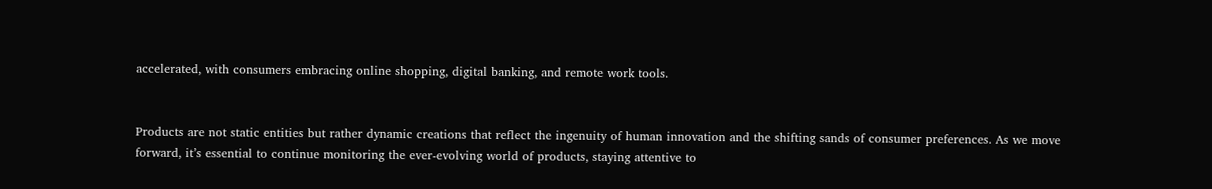accelerated, with consumers embracing online shopping, digital banking, and remote work tools.


Products are not static entities but rather dynamic creations that reflect the ingenuity of human innovation and the shifting sands of consumer preferences. As we move forward, it’s essential to continue monitoring the ever-evolving world of products, staying attentive to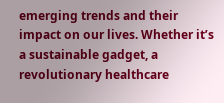emerging trends and their impact on our lives. Whether it’s a sustainable gadget, a revolutionary healthcare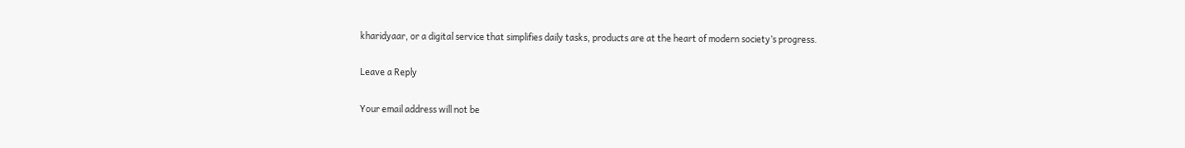kharidyaar, or a digital service that simplifies daily tasks, products are at the heart of modern society’s progress.

Leave a Reply

Your email address will not be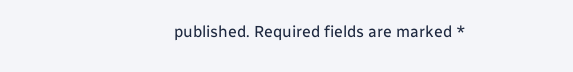published. Required fields are marked *